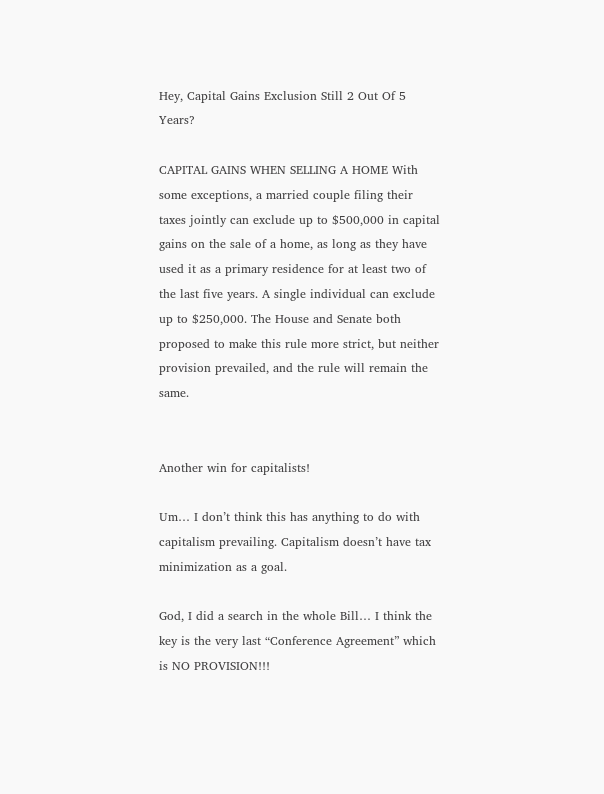Hey, Capital Gains Exclusion Still 2 Out Of 5 Years?

CAPITAL GAINS WHEN SELLING A HOME With some exceptions, a married couple filing their taxes jointly can exclude up to $500,000 in capital gains on the sale of a home, as long as they have used it as a primary residence for at least two of the last five years. A single individual can exclude up to $250,000. The House and Senate both proposed to make this rule more strict, but neither provision prevailed, and the rule will remain the same.


Another win for capitalists!

Um… I don’t think this has anything to do with capitalism prevailing. Capitalism doesn’t have tax minimization as a goal.

God, I did a search in the whole Bill… I think the key is the very last “Conference Agreement” which is NO PROVISION!!!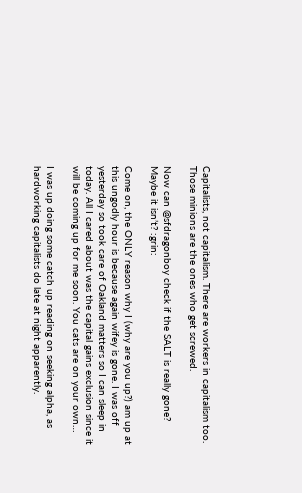Capitalists, not capitalism. There are workers in capitalism too. Those minions are the ones who get screwed.

Now can @sfdragonboy check if the SALT is really gone? Maybe it isn’t? :grin:

Come on, the ONLY reason why I (why are you up?) am up at this ungodly hour is because again wifey is gone. I was off yesterday so took care of Oakland matters so I can sleep in today. All I cared about was the capital gains exclusion since it will be coming up for me soon. You cats are on your own…

I was up doing some catch up reading on seeking alpha, as hardworking capitalists do late at night apparently.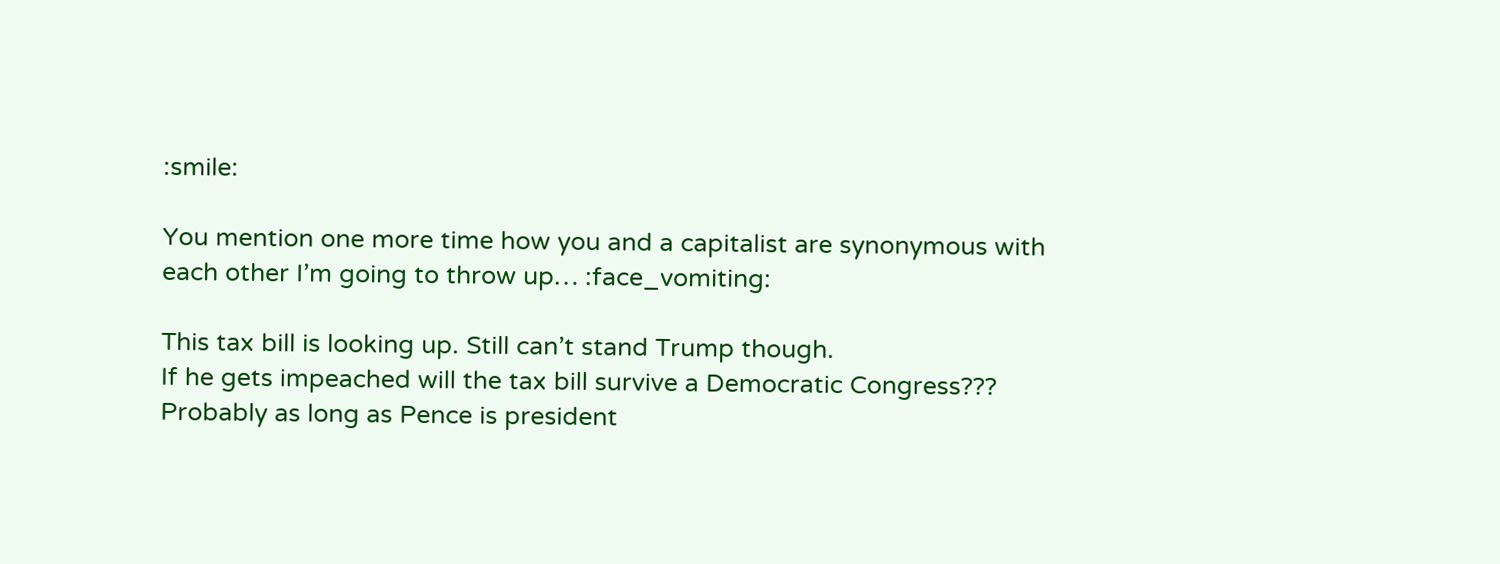:smile:

You mention one more time how you and a capitalist are synonymous with each other I’m going to throw up… :face_vomiting:

This tax bill is looking up. Still can’t stand Trump though.
If he gets impeached will the tax bill survive a Democratic Congress??? Probably as long as Pence is president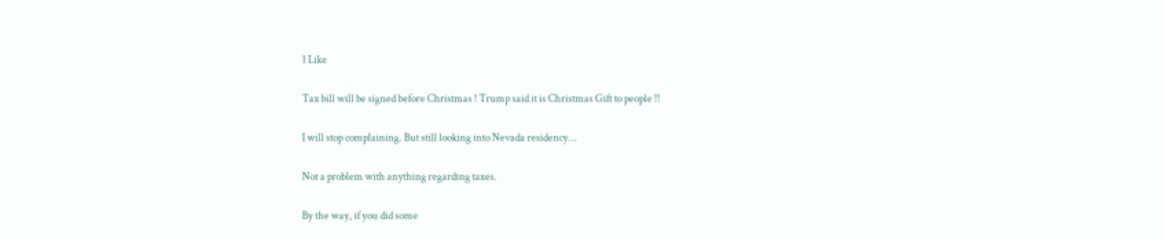1 Like

Tax bill will be signed before Christmas ! Trump said it is Christmas Gift to people !!

I will stop complaining. But still looking into Nevada residency…

Not a problem with anything regarding taxes.

By the way, if you did some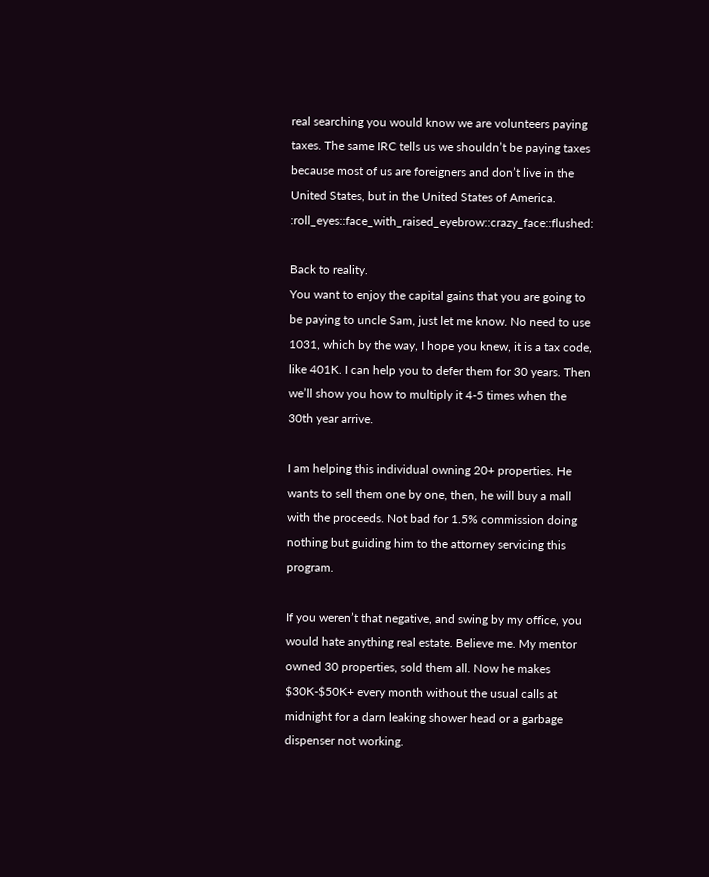real searching you would know we are volunteers paying taxes. The same IRC tells us we shouldn’t be paying taxes because most of us are foreigners and don’t live in the United States, but in the United States of America. :roll_eyes::face_with_raised_eyebrow::crazy_face::flushed:

Back to reality.
You want to enjoy the capital gains that you are going to be paying to uncle Sam, just let me know. No need to use 1031, which by the way, I hope you knew, it is a tax code, like 401K. I can help you to defer them for 30 years. Then we’ll show you how to multiply it 4-5 times when the 30th year arrive.

I am helping this individual owning 20+ properties. He wants to sell them one by one, then, he will buy a mall with the proceeds. Not bad for 1.5% commission doing nothing but guiding him to the attorney servicing this program.

If you weren’t that negative, and swing by my office, you would hate anything real estate. Believe me. My mentor owned 30 properties, sold them all. Now he makes $30K-$50K+ every month without the usual calls at midnight for a darn leaking shower head or a garbage dispenser not working.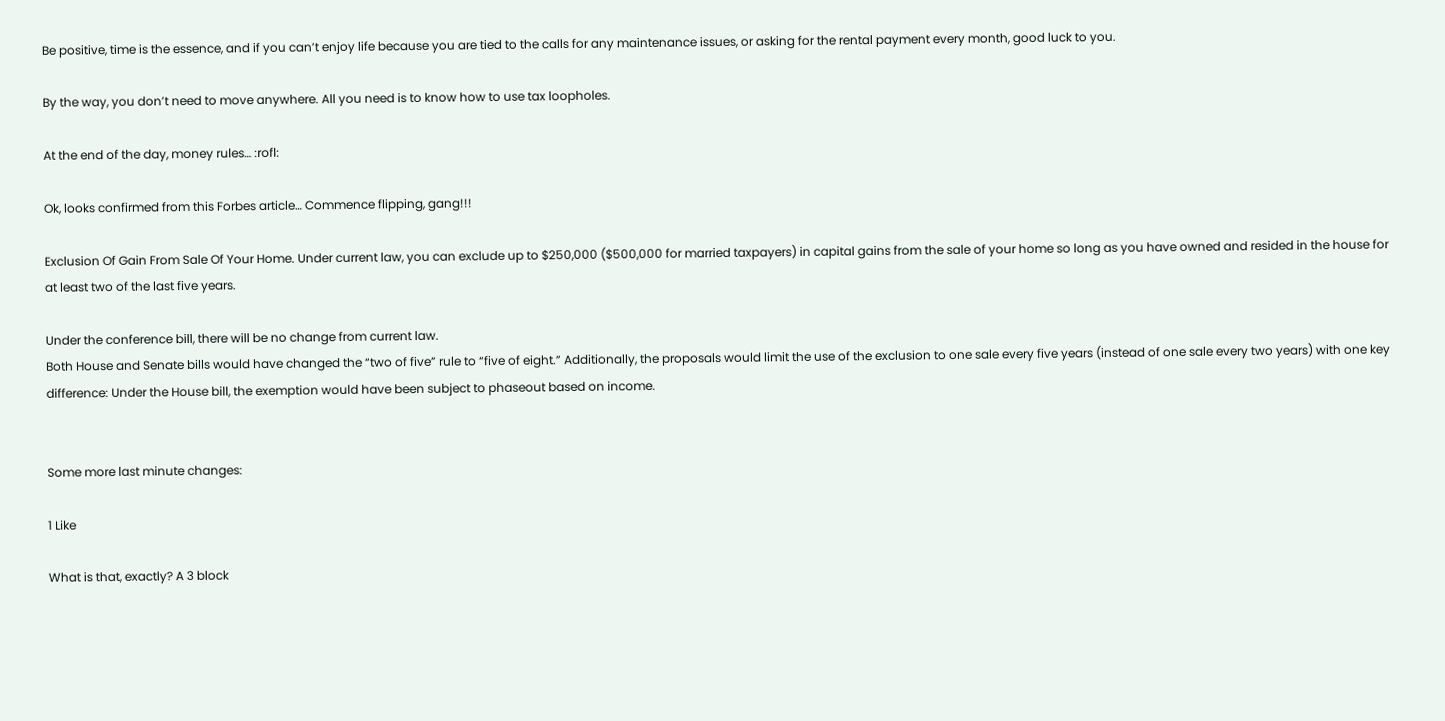Be positive, time is the essence, and if you can’t enjoy life because you are tied to the calls for any maintenance issues, or asking for the rental payment every month, good luck to you.

By the way, you don’t need to move anywhere. All you need is to know how to use tax loopholes.

At the end of the day, money rules… :rofl:

Ok, looks confirmed from this Forbes article… Commence flipping, gang!!!

Exclusion Of Gain From Sale Of Your Home. Under current law, you can exclude up to $250,000 ($500,000 for married taxpayers) in capital gains from the sale of your home so long as you have owned and resided in the house for at least two of the last five years.

Under the conference bill, there will be no change from current law.
Both House and Senate bills would have changed the “two of five” rule to “five of eight.” Additionally, the proposals would limit the use of the exclusion to one sale every five years (instead of one sale every two years) with one key difference: Under the House bill, the exemption would have been subject to phaseout based on income.


Some more last minute changes:

1 Like

What is that, exactly? A 3 block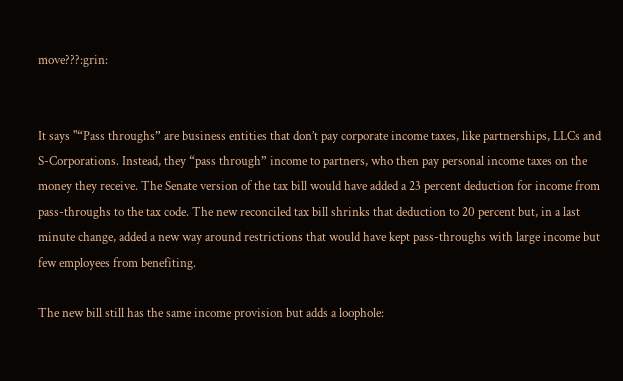move???:grin:


It says "“Pass throughs” are business entities that don’t pay corporate income taxes, like partnerships, LLCs and S-Corporations. Instead, they “pass through” income to partners, who then pay personal income taxes on the money they receive. The Senate version of the tax bill would have added a 23 percent deduction for income from pass-throughs to the tax code. The new reconciled tax bill shrinks that deduction to 20 percent but, in a last minute change, added a new way around restrictions that would have kept pass-throughs with large income but few employees from benefiting.

The new bill still has the same income provision but adds a loophole: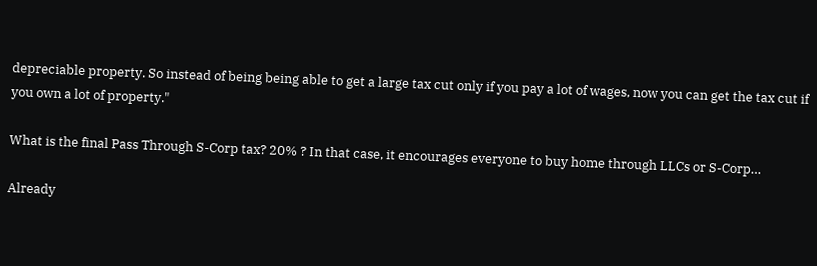depreciable property. So instead of being being able to get a large tax cut only if you pay a lot of wages, now you can get the tax cut if you own a lot of property."

What is the final Pass Through S-Corp tax? 20% ? In that case, it encourages everyone to buy home through LLCs or S-Corp…

Already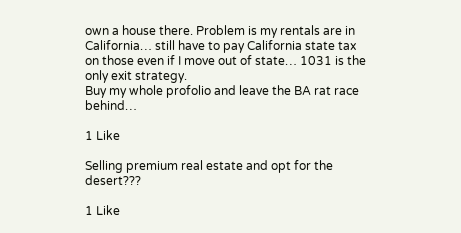own a house there. Problem is my rentals are in California… still have to pay California state tax on those even if I move out of state… 1031 is the only exit strategy.
Buy my whole profolio and leave the BA rat race behind…

1 Like

Selling premium real estate and opt for the desert???

1 Like